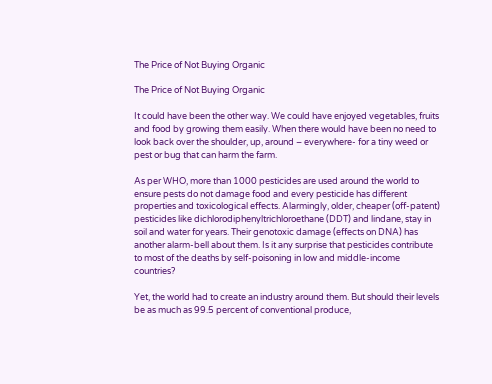The Price of Not Buying Organic

The Price of Not Buying Organic

It could have been the other way. We could have enjoyed vegetables, fruits and food by growing them easily. When there would have been no need to look back over the shoulder, up, around – everywhere- for a tiny weed or pest or bug that can harm the farm.

As per WHO, more than 1000 pesticides are used around the world to ensure pests do not damage food and every pesticide has different properties and toxicological effects. Alarmingly, older, cheaper (off-patent) pesticides like dichlorodiphenyltrichloroethane (DDT) and lindane, stay in soil and water for years. Their genotoxic damage (effects on DNA) has another alarm-bell about them. Is it any surprise that pesticides contribute to most of the deaths by self-poisoning in low and middle-income countries?

Yet, the world had to create an industry around them. But should their levels be as much as 99.5 percent of conventional produce,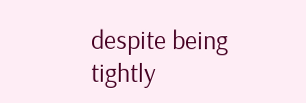despite being tightly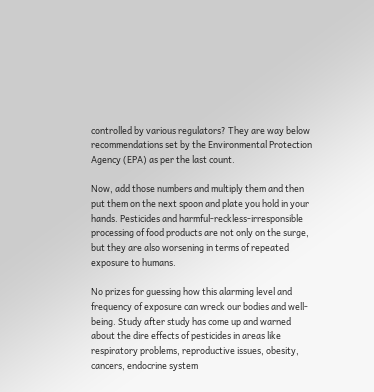controlled by various regulators? They are way below recommendations set by the Environmental Protection Agency (EPA) as per the last count.

Now, add those numbers and multiply them and then put them on the next spoon and plate you hold in your hands. Pesticides and harmful-reckless-irresponsible processing of food products are not only on the surge, but they are also worsening in terms of repeated exposure to humans.

No prizes for guessing how this alarming level and frequency of exposure can wreck our bodies and well-being. Study after study has come up and warned about the dire effects of pesticides in areas like respiratory problems, reproductive issues, obesity, cancers, endocrine system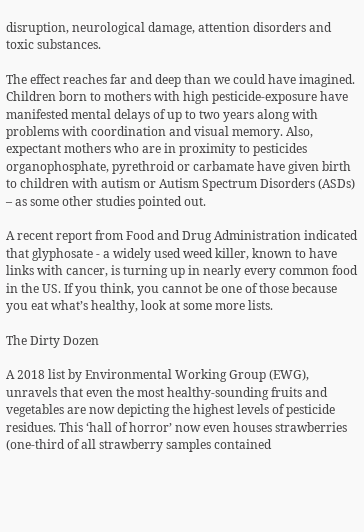disruption, neurological damage, attention disorders and toxic substances.

The effect reaches far and deep than we could have imagined. Children born to mothers with high pesticide-exposure have manifested mental delays of up to two years along with problems with coordination and visual memory. Also, expectant mothers who are in proximity to pesticides organophosphate, pyrethroid or carbamate have given birth to children with autism or Autism Spectrum Disorders (ASDs) – as some other studies pointed out.

A recent report from Food and Drug Administration indicated that glyphosate - a widely used weed killer, known to have links with cancer, is turning up in nearly every common food in the US. If you think, you cannot be one of those because you eat what’s healthy, look at some more lists.

The Dirty Dozen

A 2018 list by Environmental Working Group (EWG), unravels that even the most healthy-sounding fruits and vegetables are now depicting the highest levels of pesticide residues. This ‘hall of horror’ now even houses strawberries (one-third of all strawberry samples contained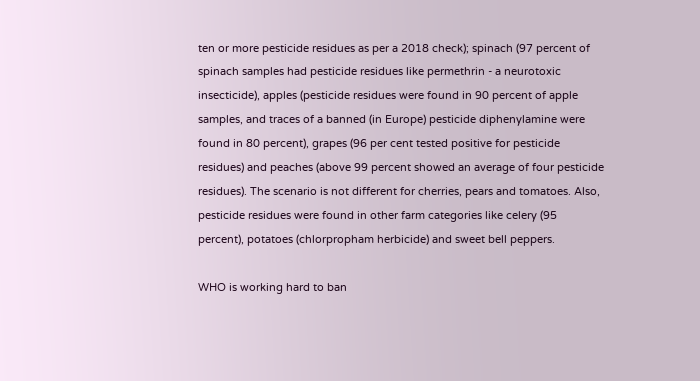ten or more pesticide residues as per a 2018 check); spinach (97 percent of spinach samples had pesticide residues like permethrin - a neurotoxic insecticide), apples (pesticide residues were found in 90 percent of apple samples, and traces of a banned (in Europe) pesticide diphenylamine were found in 80 percent), grapes (96 per cent tested positive for pesticide residues) and peaches (above 99 percent showed an average of four pesticide residues). The scenario is not different for cherries, pears and tomatoes. Also, pesticide residues were found in other farm categories like celery (95 percent), potatoes (chlorpropham herbicide) and sweet bell peppers.

WHO is working hard to ban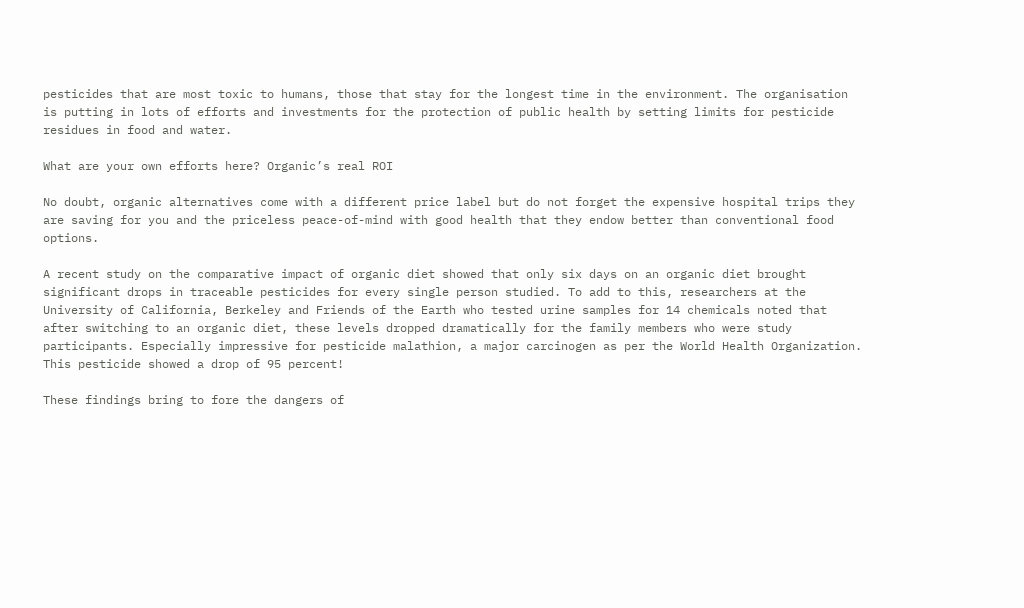pesticides that are most toxic to humans, those that stay for the longest time in the environment. The organisation is putting in lots of efforts and investments for the protection of public health by setting limits for pesticide residues in food and water.

What are your own efforts here? Organic’s real ROI

No doubt, organic alternatives come with a different price label but do not forget the expensive hospital trips they are saving for you and the priceless peace-of-mind with good health that they endow better than conventional food options.

A recent study on the comparative impact of organic diet showed that only six days on an organic diet brought significant drops in traceable pesticides for every single person studied. To add to this, researchers at the University of California, Berkeley and Friends of the Earth who tested urine samples for 14 chemicals noted that after switching to an organic diet, these levels dropped dramatically for the family members who were study participants. Especially impressive for pesticide malathion, a major carcinogen as per the World Health Organization. This pesticide showed a drop of 95 percent!

These findings bring to fore the dangers of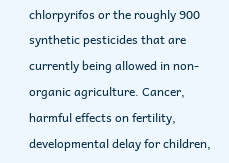chlorpyrifos or the roughly 900 synthetic pesticides that are currently being allowed in non-organic agriculture. Cancer, harmful effects on fertility, developmental delay for children,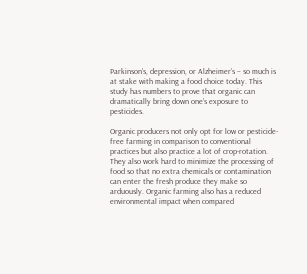Parkinson’s, depression, or Alzheimer’s – so much is at stake with making a food choice today. This study has numbers to prove that organic can dramatically bring down one’s exposure to pesticides.

Organic producers not only opt for low or pesticide-free farming in comparison to conventional practices but also practice a lot of crop-rotation. They also work hard to minimize the processing of food so that no extra chemicals or contamination can enter the fresh produce they make so arduously. Organic farming also has a reduced environmental impact when compared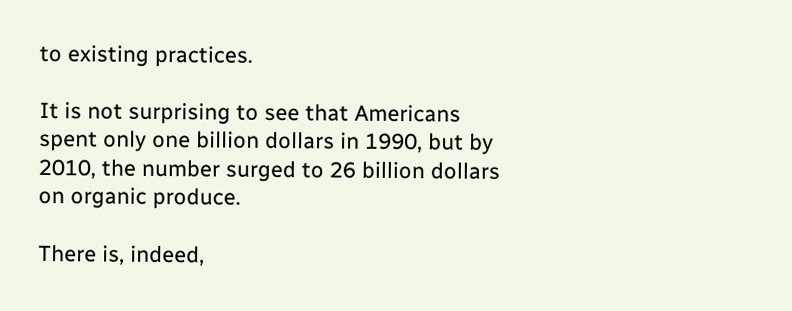to existing practices.

It is not surprising to see that Americans spent only one billion dollars in 1990, but by 2010, the number surged to 26 billion dollars on organic produce.

There is, indeed,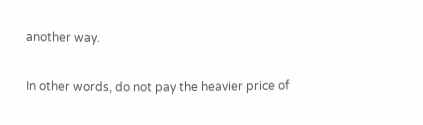another way.

In other words, do not pay the heavier price of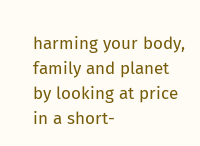harming your body, family and planet by looking at price in a short-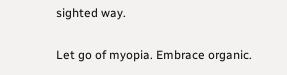sighted way.

Let go of myopia. Embrace organic.